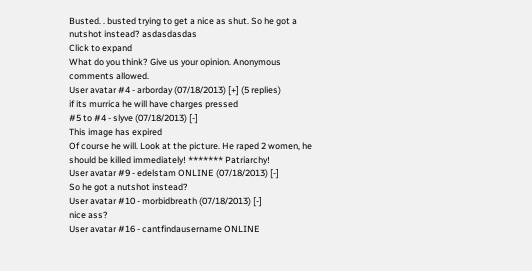Busted. . busted trying to get a nice as shut. So he got a nutshot instead? asdasdasdas
Click to expand
What do you think? Give us your opinion. Anonymous comments allowed.
User avatar #4 - arborday (07/18/2013) [+] (5 replies)
if its murrica he will have charges pressed
#5 to #4 - slyve (07/18/2013) [-]
This image has expired
Of course he will. Look at the picture. He raped 2 women, he should be killed immediately! ******* Patriarchy!
User avatar #9 - edelstam ONLINE (07/18/2013) [-]
So he got a nutshot instead?
User avatar #10 - morbidbreath (07/18/2013) [-]
nice ass?
User avatar #16 - cantfindausername ONLINE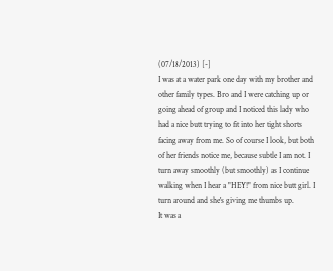(07/18/2013) [-]
I was at a water park one day with my brother and other family types. Bro and I were catching up or going ahead of group and I noticed this lady who had a nice butt trying to fit into her tight shorts facing away from me. So of course I look, but both of her friends notice me, because subtle I am not. I turn away smoothly (but smoothly) as I continue walking when I hear a "HEY!" from nice butt girl. I turn around and she's giving me thumbs up.
It was a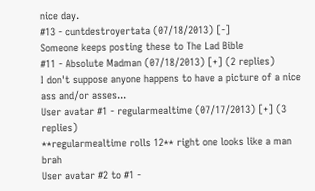nice day.
#13 - cuntdestroyertata (07/18/2013) [-]
Someone keeps posting these to The Lad Bible
#11 - Absolute Madman (07/18/2013) [+] (2 replies)
I don't suppose anyone happens to have a picture of a nice ass and/or asses...
User avatar #1 - regularmealtime (07/17/2013) [+] (3 replies)
**regularmealtime rolls 12** right one looks like a man brah
User avatar #2 to #1 -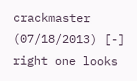crackmaster (07/18/2013) [-]
right one looks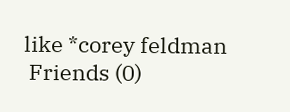like *corey feldman
 Friends (0)